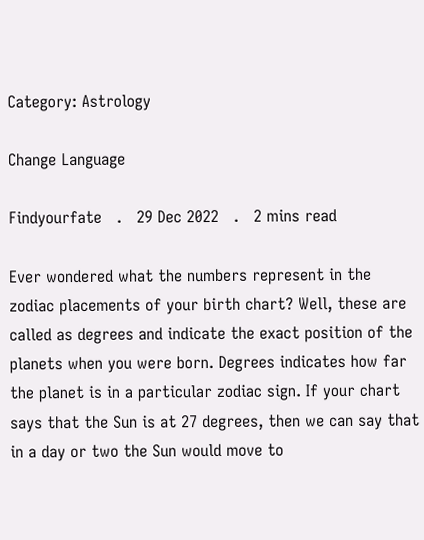Category: Astrology

Change Language

Findyourfate   .   29 Dec 2022   .   2 mins read

Ever wondered what the numbers represent in the zodiac placements of your birth chart? Well, these are called as degrees and indicate the exact position of the planets when you were born. Degrees indicates how far the planet is in a particular zodiac sign. If your chart says that the Sun is at 27 degrees, then we can say that in a day or two the Sun would move to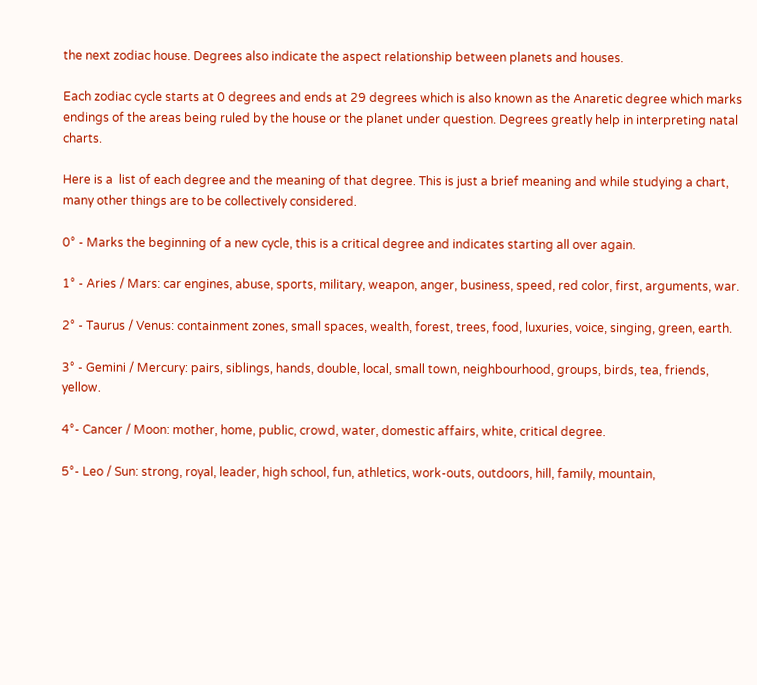the next zodiac house. Degrees also indicate the aspect relationship between planets and houses.

Each zodiac cycle starts at 0 degrees and ends at 29 degrees which is also known as the Anaretic degree which marks endings of the areas being ruled by the house or the planet under question. Degrees greatly help in interpreting natal charts.

Here is a  list of each degree and the meaning of that degree. This is just a brief meaning and while studying a chart, many other things are to be collectively considered.

0° - Marks the beginning of a new cycle, this is a critical degree and indicates starting all over again.

1° - Aries / Mars: car engines, abuse, sports, military, weapon, anger, business, speed, red color, first, arguments, war.

2° - Taurus / Venus: containment zones, small spaces, wealth, forest, trees, food, luxuries, voice, singing, green, earth.

3° - Gemini / Mercury: pairs, siblings, hands, double, local, small town, neighbourhood, groups, birds, tea, friends, yellow.

4°- Cancer / Moon: mother, home, public, crowd, water, domestic affairs, white, critical degree.

5°- Leo / Sun: strong, royal, leader, high school, fun, athletics, work-outs, outdoors, hill, family, mountain,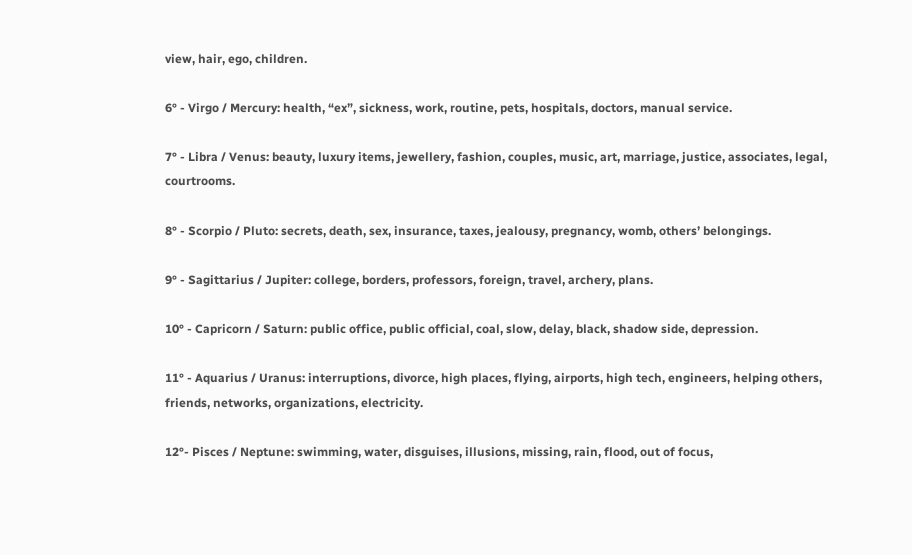view, hair, ego, children.

6° - Virgo / Mercury: health, “ex”, sickness, work, routine, pets, hospitals, doctors, manual service.

7° - Libra / Venus: beauty, luxury items, jewellery, fashion, couples, music, art, marriage, justice, associates, legal, courtrooms.

8° - Scorpio / Pluto: secrets, death, sex, insurance, taxes, jealousy, pregnancy, womb, others’ belongings.

9° - Sagittarius / Jupiter: college, borders, professors, foreign, travel, archery, plans.

10° - Capricorn / Saturn: public office, public official, coal, slow, delay, black, shadow side, depression.

11° - Aquarius / Uranus: interruptions, divorce, high places, flying, airports, high tech, engineers, helping others, friends, networks, organizations, electricity.

12°- Pisces / Neptune: swimming, water, disguises, illusions, missing, rain, flood, out of focus,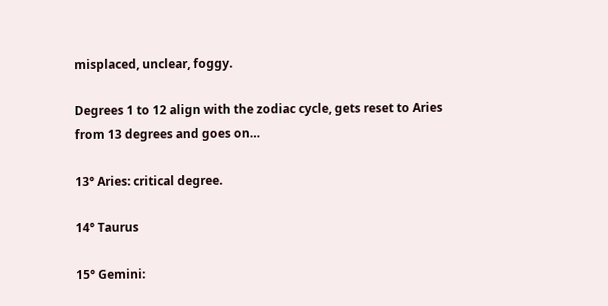misplaced, unclear, foggy.

Degrees 1 to 12 align with the zodiac cycle, gets reset to Aries from 13 degrees and goes on…

13° Aries: critical degree.

14° Taurus

15° Gemini: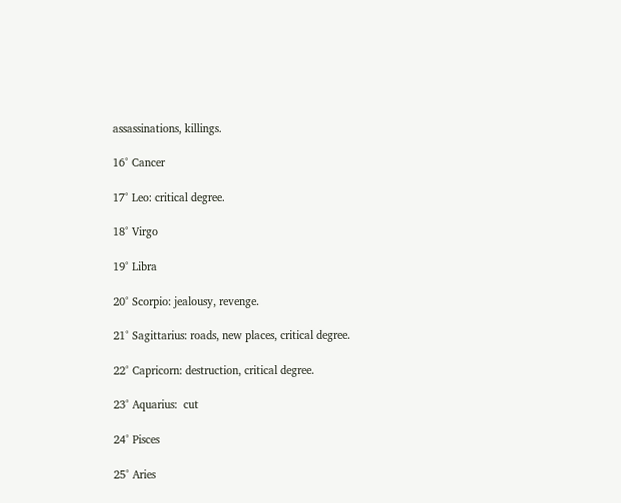assassinations, killings.

16° Cancer

17° Leo: critical degree.

18° Virgo

19° Libra

20° Scorpio: jealousy, revenge.

21° Sagittarius: roads, new places, critical degree.

22° Capricorn: destruction, critical degree.

23° Aquarius:  cut

24° Pisces

25° Aries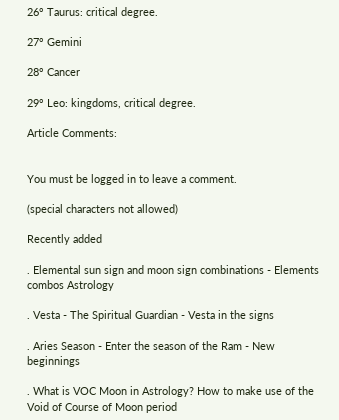26° Taurus: critical degree.

27° Gemini

28° Cancer

29° Leo: kingdoms, critical degree.

Article Comments:


You must be logged in to leave a comment.

(special characters not allowed)

Recently added

. Elemental sun sign and moon sign combinations - Elements combos Astrology

. Vesta - The Spiritual Guardian - Vesta in the signs

. Aries Season - Enter the season of the Ram - New beginnings

. What is VOC Moon in Astrology? How to make use of the Void of Course of Moon period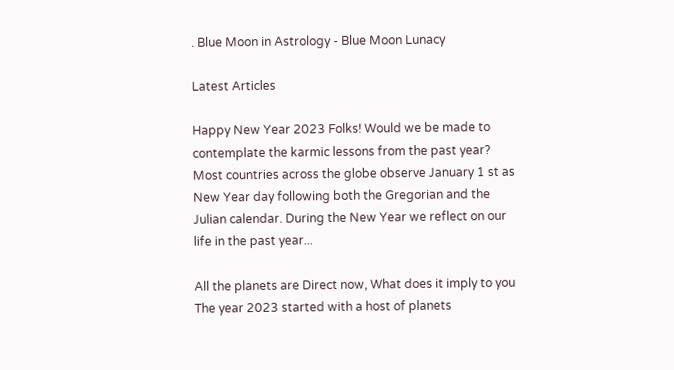. Blue Moon in Astrology - Blue Moon Lunacy

Latest Articles

Happy New Year 2023 Folks! Would we be made to contemplate the karmic lessons from the past year?
Most countries across the globe observe January 1 st as New Year day following both the Gregorian and the Julian calendar. During the New Year we reflect on our life in the past year...

All the planets are Direct now, What does it imply to you
The year 2023 started with a host of planets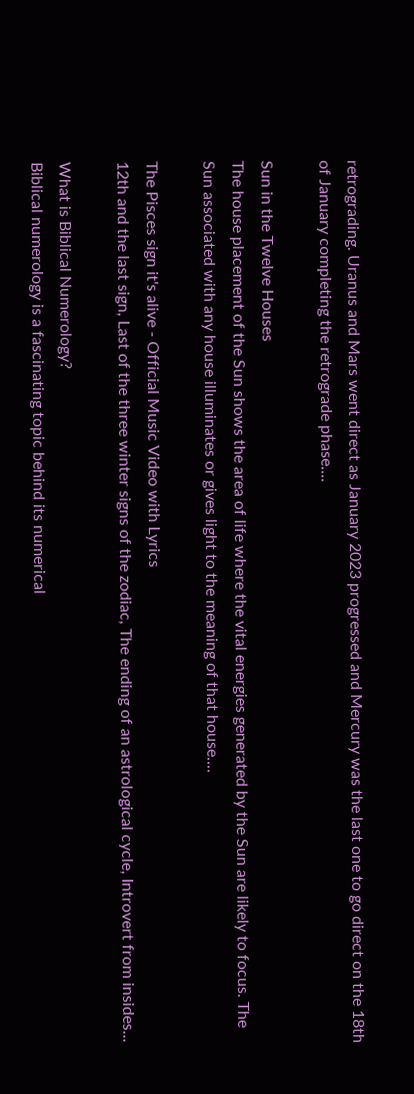retrograding. Uranus and Mars went direct as January 2023 progressed and Mercury was the last one to go direct on the 18th of January completing the retrograde phase....

Sun in the Twelve Houses
The house placement of the Sun shows the area of life where the vital energies generated by the Sun are likely to focus. The Sun associated with any house illuminates or gives light to the meaning of that house....

The Pisces sign it's alive - Official Music Video with Lyrics
12th and the last sign, Last of the three winter signs of the zodiac, The ending of an astrological cycle, Introvert from insides...

What is Biblical Numerology?
Biblical numerology is a fascinating topic behind its numerical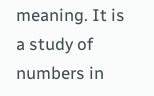meaning. It is a study of numbers in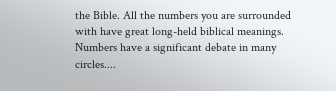the Bible. All the numbers you are surrounded with have great long-held biblical meanings. Numbers have a significant debate in many circles....